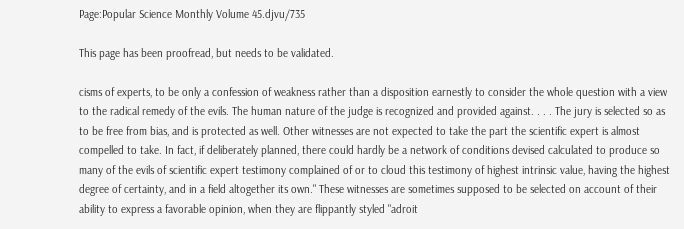Page:Popular Science Monthly Volume 45.djvu/735

This page has been proofread, but needs to be validated.

cisms of experts, to be only a confession of weakness rather than a disposition earnestly to consider the whole question with a view to the radical remedy of the evils. The human nature of the judge is recognized and provided against. . . . The jury is selected so as to be free from bias, and is protected as well. Other witnesses are not expected to take the part the scientific expert is almost compelled to take. In fact, if deliberately planned, there could hardly be a network of conditions devised calculated to produce so many of the evils of scientific expert testimony complained of or to cloud this testimony of highest intrinsic value, having the highest degree of certainty, and in a field altogether its own." These witnesses are sometimes supposed to be selected on account of their ability to express a favorable opinion, when they are flippantly styled "adroit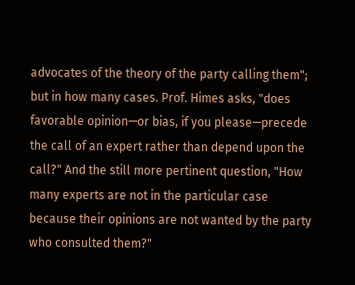advocates of the theory of the party calling them"; but in how many cases. Prof. Himes asks, "does favorable opinion—or bias, if you please—precede the call of an expert rather than depend upon the call?" And the still more pertinent question, "How many experts are not in the particular case because their opinions are not wanted by the party who consulted them?"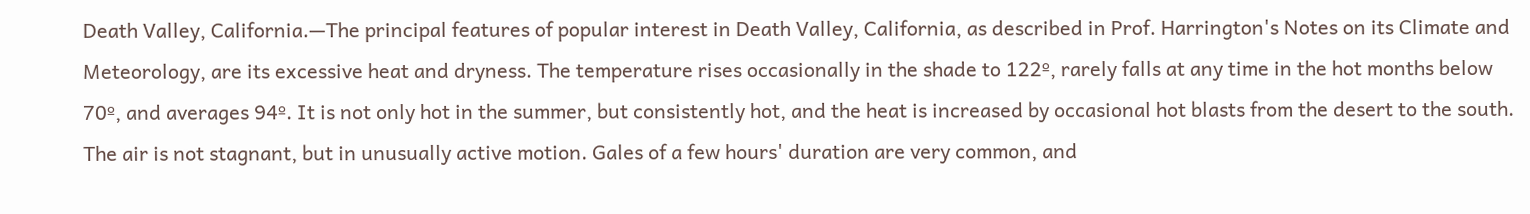Death Valley, California.—The principal features of popular interest in Death Valley, California, as described in Prof. Harrington's Notes on its Climate and Meteorology, are its excessive heat and dryness. The temperature rises occasionally in the shade to 122º, rarely falls at any time in the hot months below 70º, and averages 94º. It is not only hot in the summer, but consistently hot, and the heat is increased by occasional hot blasts from the desert to the south. The air is not stagnant, but in unusually active motion. Gales of a few hours' duration are very common, and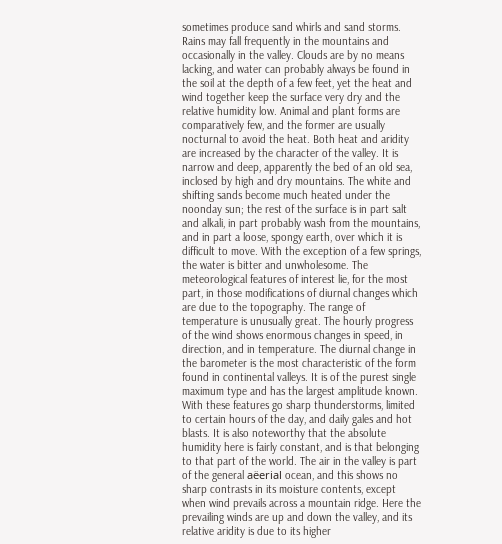sometimes produce sand whirls and sand storms. Rains may fall frequently in the mountains and occasionally in the valley. Clouds are by no means lacking, and water can probably always be found in the soil at the depth of a few feet, yet the heat and wind together keep the surface very dry and the relative humidity low. Animal and plant forms are comparatively few, and the former are usually nocturnal to avoid the heat. Both heat and aridity are increased by the character of the valley. It is narrow and deep, apparently the bed of an old sea, inclosed by high and dry mountains. The white and shifting sands become much heated under the noonday sun; the rest of the surface is in part salt and alkali, in part probably wash from the mountains, and in part a loose, spongy earth, over which it is difficult to move. With the exception of a few springs, the water is bitter and unwholesome. The meteorological features of interest lie, for the most part, in those modifications of diurnal changes which are due to the topography. The range of temperature is unusually great. The hourly progress of the wind shows enormous changes in speed, in direction, and in temperature. The diurnal change in the barometer is the most characteristic of the form found in continental valleys. It is of the purest single maximum type and has the largest amplitude known. With these features go sharp thunderstorms, limited to certain hours of the day, and daily gales and hot blasts. It is also noteworthy that the absolute humidity here is fairly constant, and is that belonging to that part of the world. The air in the valley is part of the general aëerial ocean, and this shows no sharp contrasts in its moisture contents, except when wind prevails across a mountain ridge. Here the prevailing winds are up and down the valley, and its relative aridity is due to its higher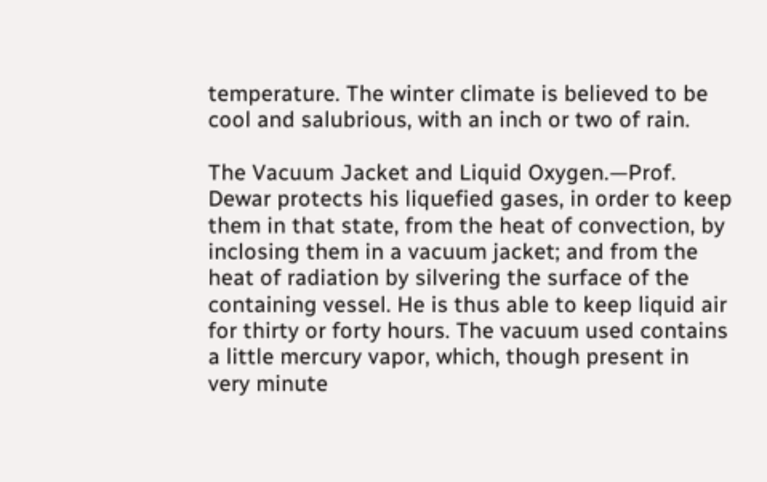temperature. The winter climate is believed to be cool and salubrious, with an inch or two of rain.

The Vacuum Jacket and Liquid Oxygen.—Prof. Dewar protects his liquefied gases, in order to keep them in that state, from the heat of convection, by inclosing them in a vacuum jacket; and from the heat of radiation by silvering the surface of the containing vessel. He is thus able to keep liquid air for thirty or forty hours. The vacuum used contains a little mercury vapor, which, though present in very minute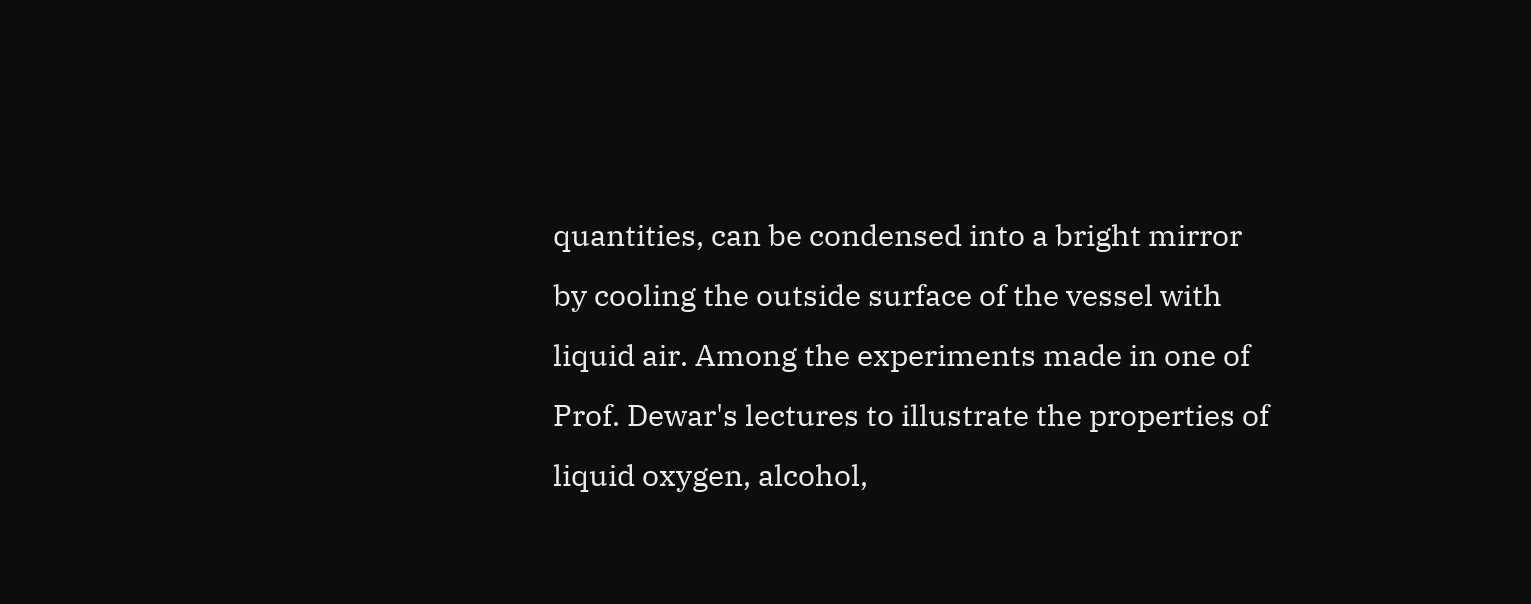quantities, can be condensed into a bright mirror by cooling the outside surface of the vessel with liquid air. Among the experiments made in one of Prof. Dewar's lectures to illustrate the properties of liquid oxygen, alcohol,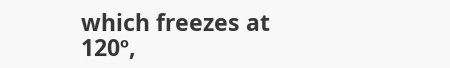which freezes at 120º,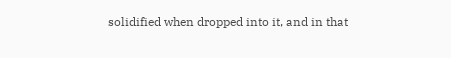solidified when dropped into it, and in that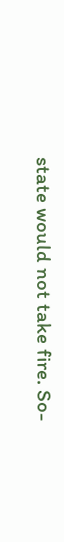state would not take fire. So-